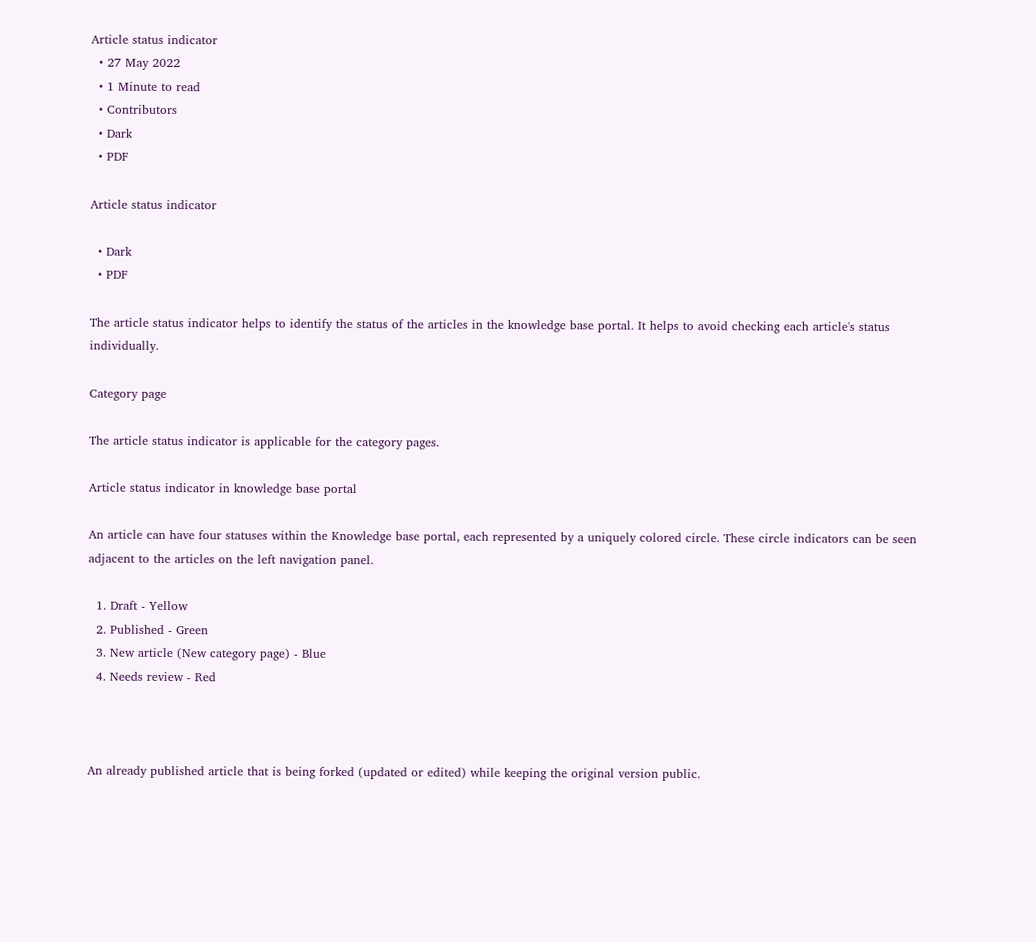Article status indicator
  • 27 May 2022
  • 1 Minute to read
  • Contributors
  • Dark
  • PDF

Article status indicator

  • Dark
  • PDF

The article status indicator helps to identify the status of the articles in the knowledge base portal. It helps to avoid checking each article's status individually.

Category page

The article status indicator is applicable for the category pages.

Article status indicator in knowledge base portal

An article can have four statuses within the Knowledge base portal, each represented by a uniquely colored circle. These circle indicators can be seen adjacent to the articles on the left navigation panel.

  1. Draft - Yellow
  2. Published - Green
  3. New article (New category page) - Blue
  4. Needs review - Red



An already published article that is being forked (updated or edited) while keeping the original version public.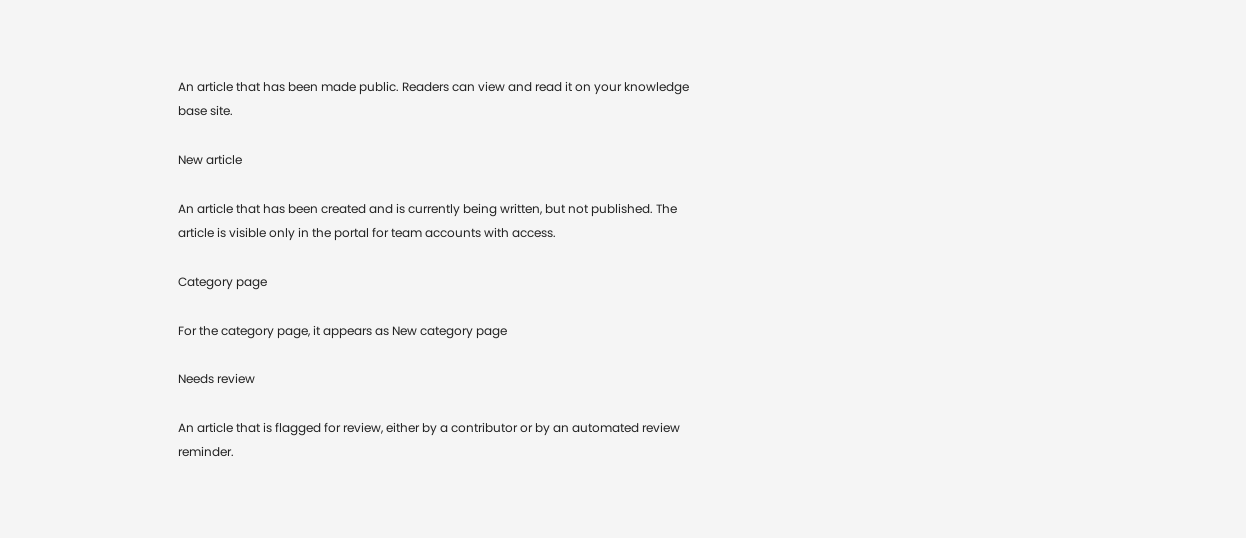An article that has been made public. Readers can view and read it on your knowledge base site.

New article

An article that has been created and is currently being written, but not published. The article is visible only in the portal for team accounts with access.

Category page

For the category page, it appears as New category page

Needs review

An article that is flagged for review, either by a contributor or by an automated review reminder.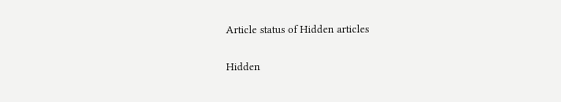Article status of Hidden articles

Hidden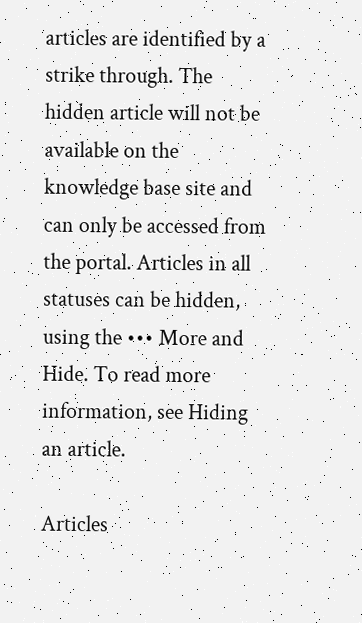articles are identified by a strike through. The hidden article will not be available on the knowledge base site and can only be accessed from the portal. Articles in all statuses can be hidden, using the ••• More and Hide. To read more information, see Hiding an article.

Articles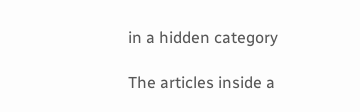in a hidden category

The articles inside a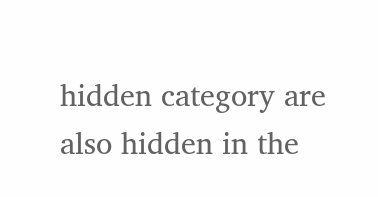hidden category are also hidden in the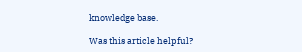knowledge base.

Was this article helpful?